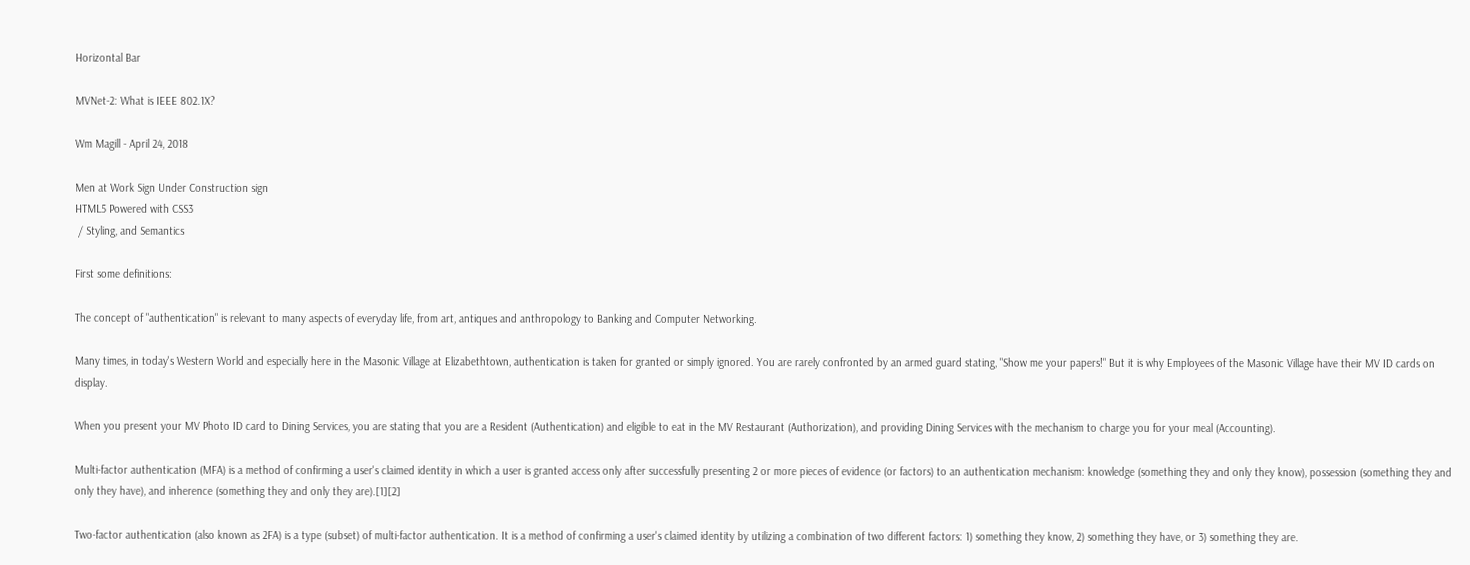Horizontal Bar

MVNet-2: What is IEEE 802.1X?

Wm Magill - April 24, 2018

Men at Work Sign Under Construction sign
HTML5 Powered with CSS3
 / Styling, and Semantics

First some definitions:

The concept of "authentication" is relevant to many aspects of everyday life, from art, antiques and anthropology to Banking and Computer Networking.

Many times, in today's Western World and especially here in the Masonic Village at Elizabethtown, authentication is taken for granted or simply ignored. You are rarely confronted by an armed guard stating, "Show me your papers!" But it is why Employees of the Masonic Village have their MV ID cards on display.

When you present your MV Photo ID card to Dining Services, you are stating that you are a Resident (Authentication) and eligible to eat in the MV Restaurant (Authorization), and providing Dining Services with the mechanism to charge you for your meal (Accounting).

Multi-factor authentication (MFA) is a method of confirming a user's claimed identity in which a user is granted access only after successfully presenting 2 or more pieces of evidence (or factors) to an authentication mechanism: knowledge (something they and only they know), possession (something they and only they have), and inherence (something they and only they are).[1][2]

Two-factor authentication (also known as 2FA) is a type (subset) of multi-factor authentication. It is a method of confirming a user's claimed identity by utilizing a combination of two different factors: 1) something they know, 2) something they have, or 3) something they are.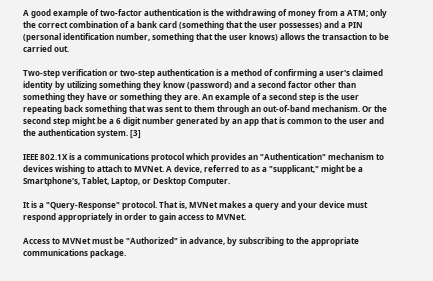A good example of two-factor authentication is the withdrawing of money from a ATM; only the correct combination of a bank card (something that the user possesses) and a PIN (personal identification number, something that the user knows) allows the transaction to be carried out.

Two-step verification or two-step authentication is a method of confirming a user's claimed identity by utilizing something they know (password) and a second factor other than something they have or something they are. An example of a second step is the user repeating back something that was sent to them through an out-of-band mechanism. Or the second step might be a 6 digit number generated by an app that is common to the user and the authentication system. [3]

IEEE 802.1X is a communications protocol which provides an "Authentication" mechanism to devices wishing to attach to MVNet. A device, referred to as a "supplicant," might be a Smartphone's, Tablet, Laptop, or Desktop Computer.

It is a "Query-Response" protocol. That is, MVNet makes a query and your device must respond appropriately in order to gain access to MVNet.

Access to MVNet must be "Authorized" in advance, by subscribing to the appropriate communications package.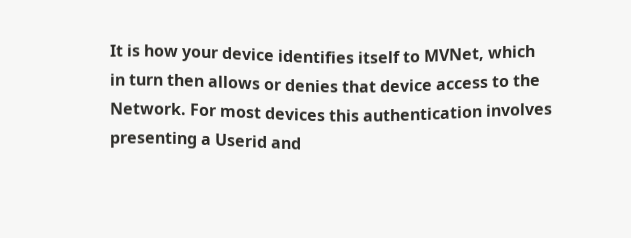It is how your device identifies itself to MVNet, which in turn then allows or denies that device access to the Network. For most devices this authentication involves presenting a Userid and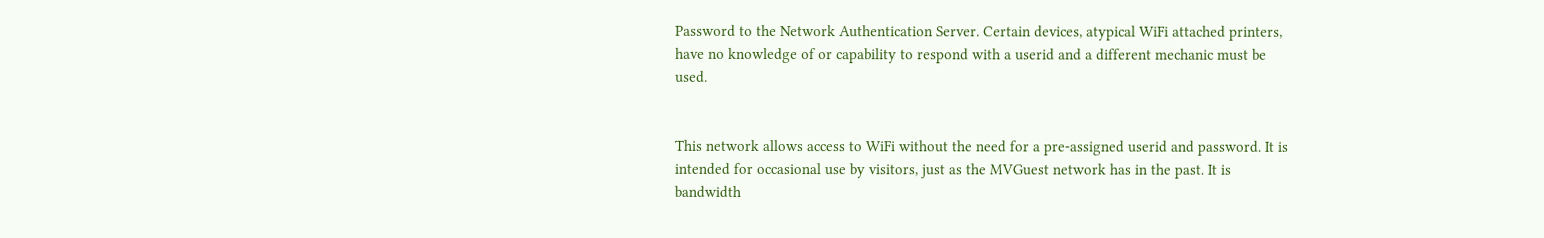Password to the Network Authentication Server. Certain devices, atypical WiFi attached printers, have no knowledge of or capability to respond with a userid and a different mechanic must be used.


This network allows access to WiFi without the need for a pre-assigned userid and password. It is intended for occasional use by visitors, just as the MVGuest network has in the past. It is bandwidth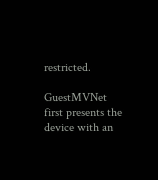restricted.

GuestMVNet first presents the device with an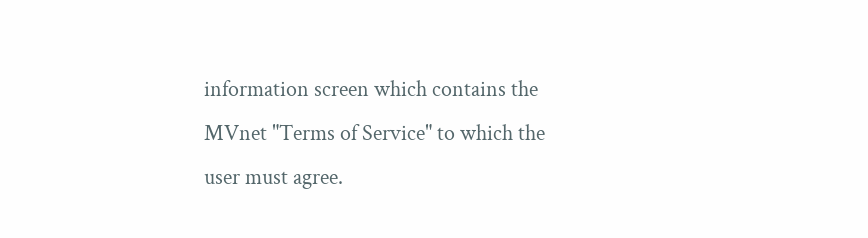information screen which contains the MVnet "Terms of Service" to which the user must agree.